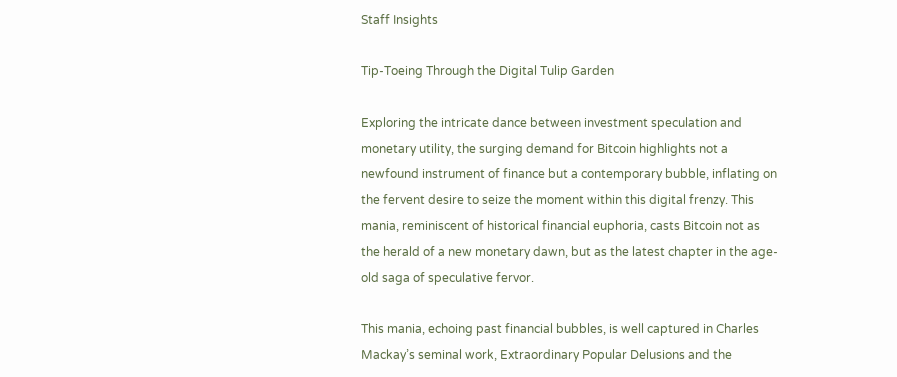Staff Insights

Tip-Toeing Through the Digital Tulip Garden

Exploring the intricate dance between investment speculation and monetary utility, the surging demand for Bitcoin highlights not a newfound instrument of finance but a contemporary bubble, inflating on the fervent desire to seize the moment within this digital frenzy. This mania, reminiscent of historical financial euphoria, casts Bitcoin not as the herald of a new monetary dawn, but as the latest chapter in the age-old saga of speculative fervor.

This mania, echoing past financial bubbles, is well captured in Charles Mackay’s seminal work, Extraordinary Popular Delusions and the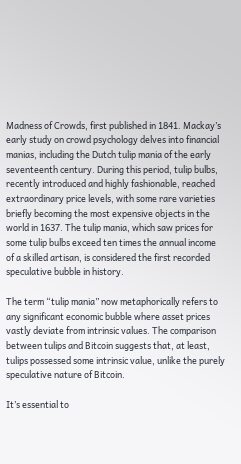Madness of Crowds, first published in 1841. Mackay’s early study on crowd psychology delves into financial manias, including the Dutch tulip mania of the early seventeenth century. During this period, tulip bulbs, recently introduced and highly fashionable, reached extraordinary price levels, with some rare varieties briefly becoming the most expensive objects in the world in 1637. The tulip mania, which saw prices for some tulip bulbs exceed ten times the annual income of a skilled artisan, is considered the first recorded speculative bubble in history.

The term “tulip mania” now metaphorically refers to any significant economic bubble where asset prices vastly deviate from intrinsic values. The comparison between tulips and Bitcoin suggests that, at least, tulips possessed some intrinsic value, unlike the purely speculative nature of Bitcoin.

It’s essential to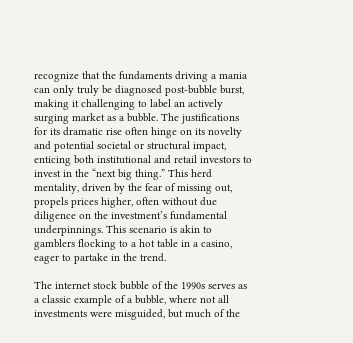recognize that the fundaments driving a mania can only truly be diagnosed post-bubble burst, making it challenging to label an actively surging market as a bubble. The justifications for its dramatic rise often hinge on its novelty and potential societal or structural impact, enticing both institutional and retail investors to invest in the “next big thing.” This herd mentality, driven by the fear of missing out, propels prices higher, often without due diligence on the investment’s fundamental underpinnings. This scenario is akin to gamblers flocking to a hot table in a casino, eager to partake in the trend.

The internet stock bubble of the 1990s serves as a classic example of a bubble, where not all investments were misguided, but much of the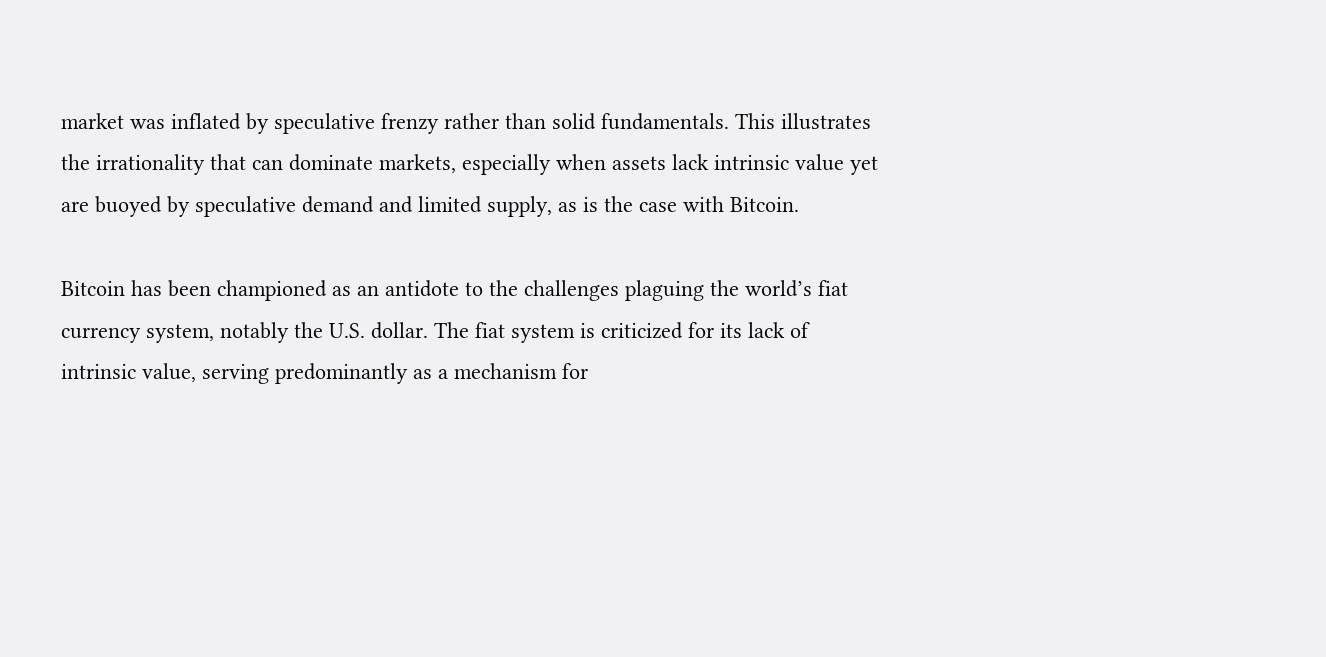market was inflated by speculative frenzy rather than solid fundamentals. This illustrates the irrationality that can dominate markets, especially when assets lack intrinsic value yet are buoyed by speculative demand and limited supply, as is the case with Bitcoin.

Bitcoin has been championed as an antidote to the challenges plaguing the world’s fiat currency system, notably the U.S. dollar. The fiat system is criticized for its lack of intrinsic value, serving predominantly as a mechanism for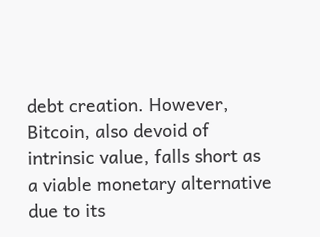debt creation. However, Bitcoin, also devoid of intrinsic value, falls short as a viable monetary alternative due to its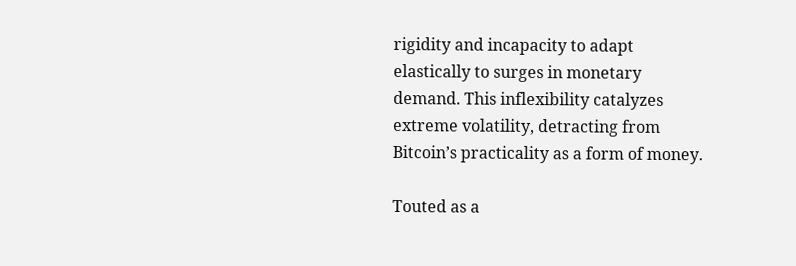rigidity and incapacity to adapt elastically to surges in monetary demand. This inflexibility catalyzes extreme volatility, detracting from Bitcoin’s practicality as a form of money.

Touted as a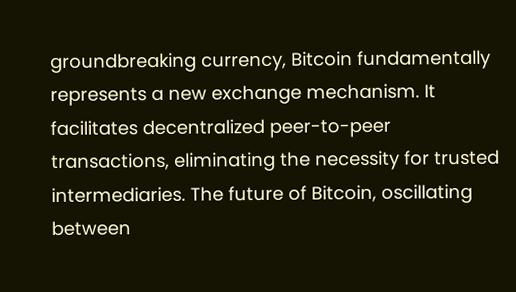groundbreaking currency, Bitcoin fundamentally represents a new exchange mechanism. It facilitates decentralized peer-to-peer transactions, eliminating the necessity for trusted intermediaries. The future of Bitcoin, oscillating between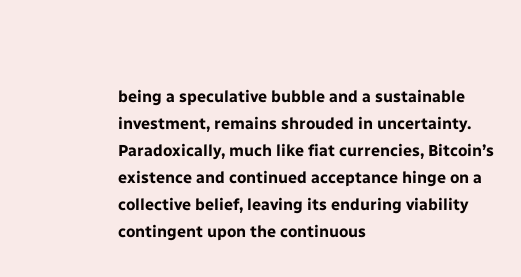being a speculative bubble and a sustainable investment, remains shrouded in uncertainty. Paradoxically, much like fiat currencies, Bitcoin’s existence and continued acceptance hinge on a collective belief, leaving its enduring viability contingent upon the continuous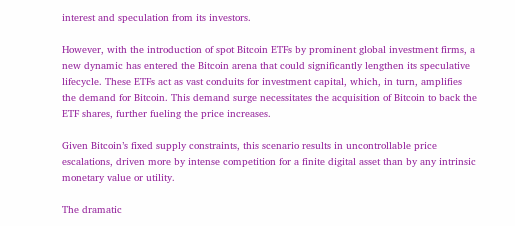interest and speculation from its investors.

However, with the introduction of spot Bitcoin ETFs by prominent global investment firms, a new dynamic has entered the Bitcoin arena that could significantly lengthen its speculative lifecycle. These ETFs act as vast conduits for investment capital, which, in turn, amplifies the demand for Bitcoin. This demand surge necessitates the acquisition of Bitcoin to back the ETF shares, further fueling the price increases.

Given Bitcoin’s fixed supply constraints, this scenario results in uncontrollable price escalations, driven more by intense competition for a finite digital asset than by any intrinsic monetary value or utility.

The dramatic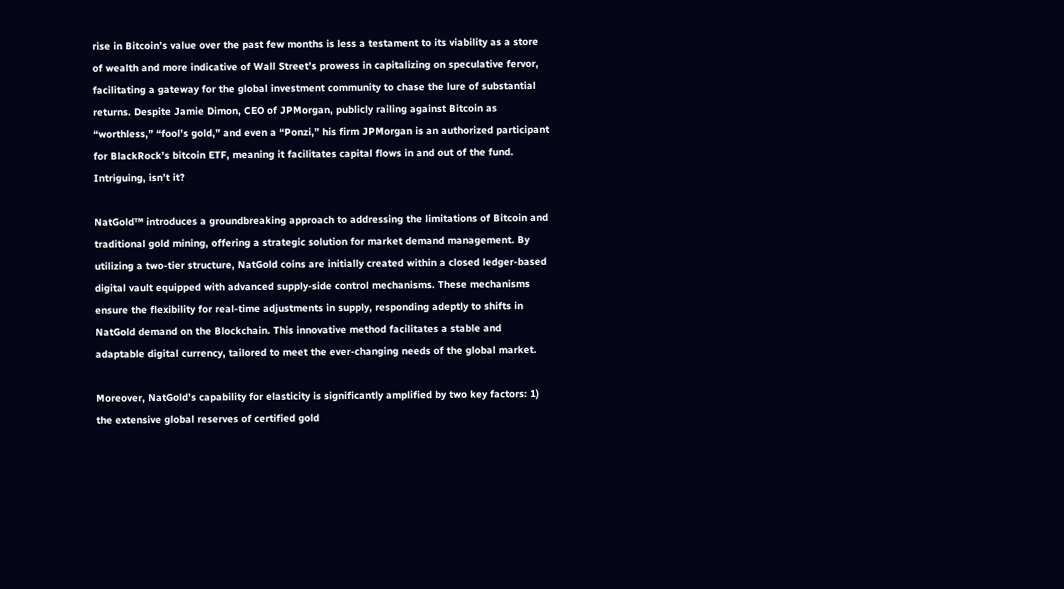rise in Bitcoin’s value over the past few months is less a testament to its viability as a store of wealth and more indicative of Wall Street’s prowess in capitalizing on speculative fervor, facilitating a gateway for the global investment community to chase the lure of substantial returns. Despite Jamie Dimon, CEO of JPMorgan, publicly railing against Bitcoin as “worthless,” “fool’s gold,” and even a “Ponzi,” his firm JPMorgan is an authorized participant for BlackRock’s bitcoin ETF, meaning it facilitates capital flows in and out of the fund. Intriguing, isn’t it?

NatGold™ introduces a groundbreaking approach to addressing the limitations of Bitcoin and traditional gold mining, offering a strategic solution for market demand management. By utilizing a two-tier structure, NatGold coins are initially created within a closed ledger-based digital vault equipped with advanced supply-side control mechanisms. These mechanisms ensure the flexibility for real-time adjustments in supply, responding adeptly to shifts in NatGold demand on the Blockchain. This innovative method facilitates a stable and adaptable digital currency, tailored to meet the ever-changing needs of the global market.

Moreover, NatGold’s capability for elasticity is significantly amplified by two key factors: 1) the extensive global reserves of certified gold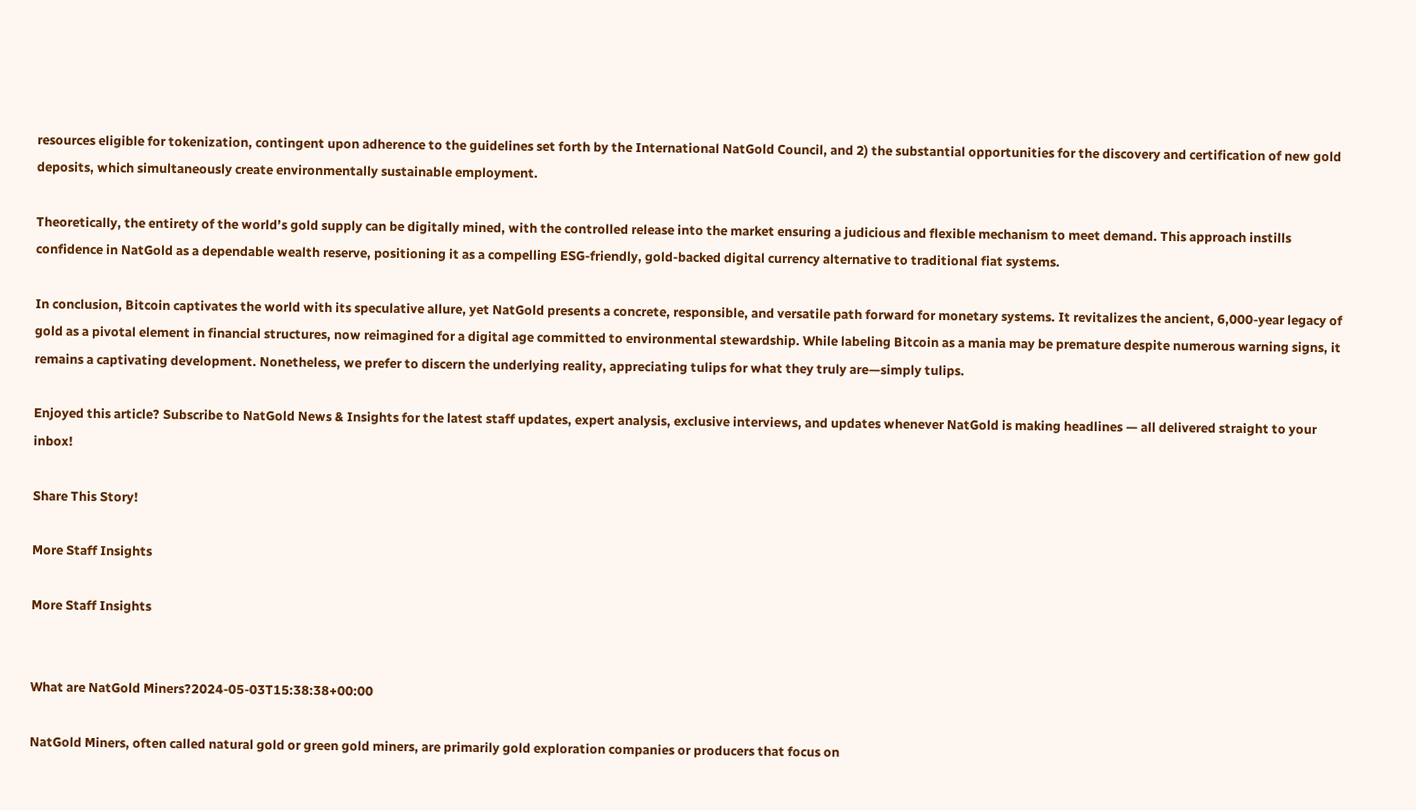resources eligible for tokenization, contingent upon adherence to the guidelines set forth by the International NatGold Council, and 2) the substantial opportunities for the discovery and certification of new gold deposits, which simultaneously create environmentally sustainable employment.

Theoretically, the entirety of the world’s gold supply can be digitally mined, with the controlled release into the market ensuring a judicious and flexible mechanism to meet demand. This approach instills confidence in NatGold as a dependable wealth reserve, positioning it as a compelling ESG-friendly, gold-backed digital currency alternative to traditional fiat systems.

In conclusion, Bitcoin captivates the world with its speculative allure, yet NatGold presents a concrete, responsible, and versatile path forward for monetary systems. It revitalizes the ancient, 6,000-year legacy of gold as a pivotal element in financial structures, now reimagined for a digital age committed to environmental stewardship. While labeling Bitcoin as a mania may be premature despite numerous warning signs, it remains a captivating development. Nonetheless, we prefer to discern the underlying reality, appreciating tulips for what they truly are—simply tulips.

Enjoyed this article? Subscribe to NatGold News & Insights for the latest staff updates, expert analysis, exclusive interviews, and updates whenever NatGold is making headlines — all delivered straight to your inbox!

Share This Story!

More Staff Insights

More Staff Insights


What are NatGold Miners?2024-05-03T15:38:38+00:00

NatGold Miners, often called natural gold or green gold miners, are primarily gold exploration companies or producers that focus on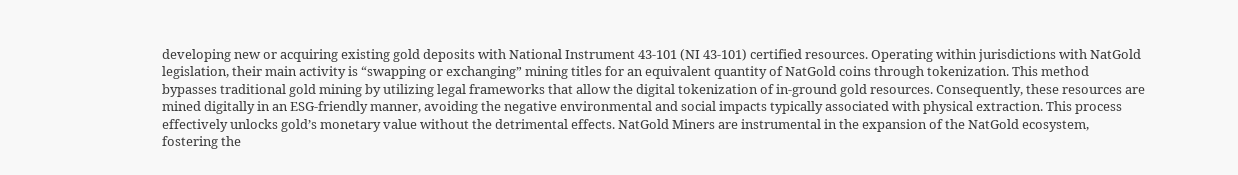developing new or acquiring existing gold deposits with National Instrument 43-101 (NI 43-101) certified resources. Operating within jurisdictions with NatGold legislation, their main activity is “swapping or exchanging” mining titles for an equivalent quantity of NatGold coins through tokenization. This method bypasses traditional gold mining by utilizing legal frameworks that allow the digital tokenization of in-ground gold resources. Consequently, these resources are mined digitally in an ESG-friendly manner, avoiding the negative environmental and social impacts typically associated with physical extraction. This process effectively unlocks gold’s monetary value without the detrimental effects. NatGold Miners are instrumental in the expansion of the NatGold ecosystem, fostering the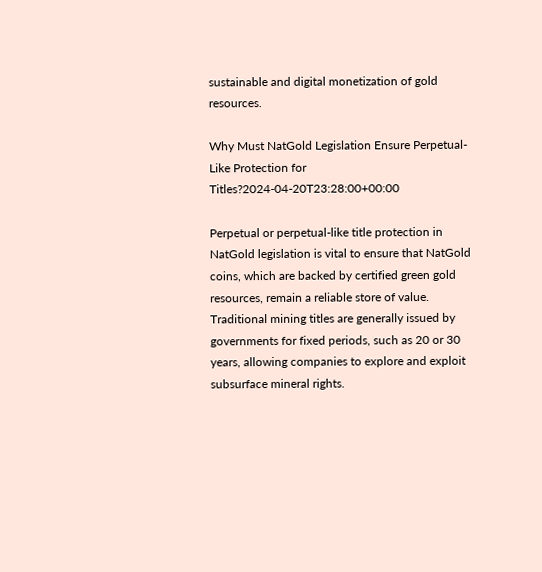sustainable and digital monetization of gold resources.

Why Must NatGold Legislation Ensure Perpetual-Like Protection for Titles?2024-04-20T23:28:00+00:00

Perpetual or perpetual-like title protection in NatGold legislation is vital to ensure that NatGold coins, which are backed by certified green gold resources, remain a reliable store of value. Traditional mining titles are generally issued by governments for fixed periods, such as 20 or 30 years, allowing companies to explore and exploit subsurface mineral rights.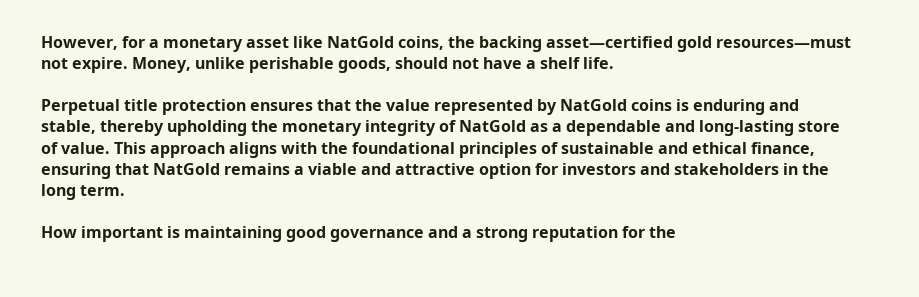However, for a monetary asset like NatGold coins, the backing asset—certified gold resources—must not expire. Money, unlike perishable goods, should not have a shelf life.

Perpetual title protection ensures that the value represented by NatGold coins is enduring and stable, thereby upholding the monetary integrity of NatGold as a dependable and long-lasting store of value. This approach aligns with the foundational principles of sustainable and ethical finance, ensuring that NatGold remains a viable and attractive option for investors and stakeholders in the long term.

How important is maintaining good governance and a strong reputation for the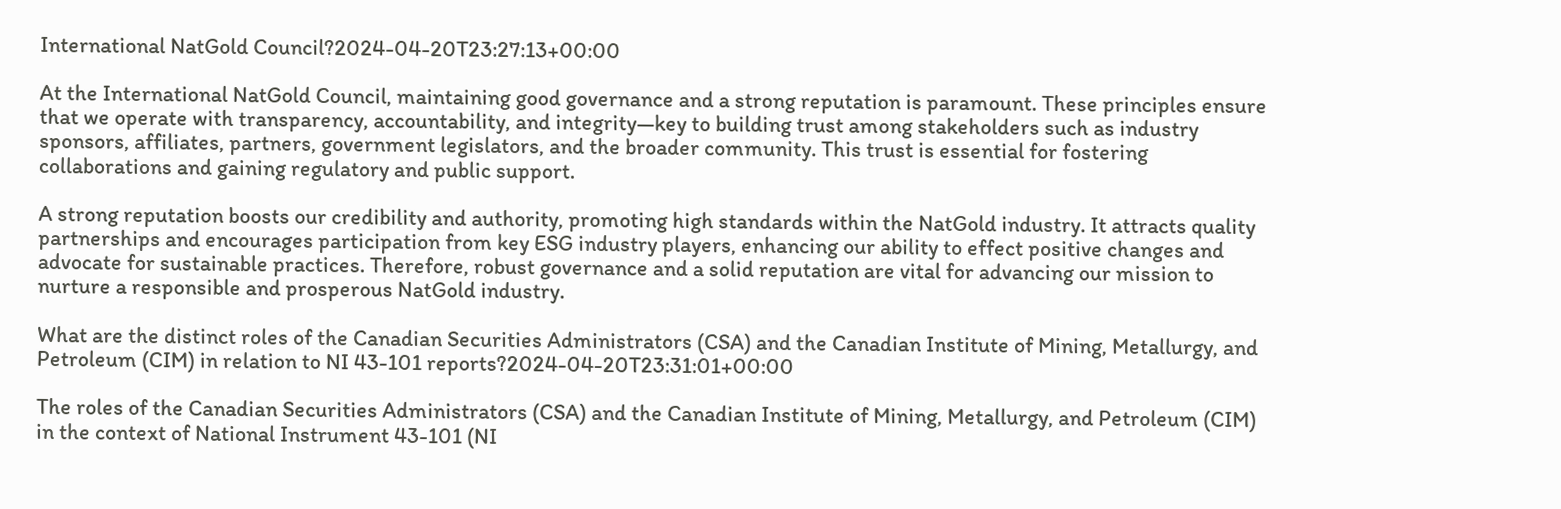International NatGold Council?2024-04-20T23:27:13+00:00

At the International NatGold Council, maintaining good governance and a strong reputation is paramount. These principles ensure that we operate with transparency, accountability, and integrity—key to building trust among stakeholders such as industry sponsors, affiliates, partners, government legislators, and the broader community. This trust is essential for fostering collaborations and gaining regulatory and public support.

A strong reputation boosts our credibility and authority, promoting high standards within the NatGold industry. It attracts quality partnerships and encourages participation from key ESG industry players, enhancing our ability to effect positive changes and advocate for sustainable practices. Therefore, robust governance and a solid reputation are vital for advancing our mission to nurture a responsible and prosperous NatGold industry.

What are the distinct roles of the Canadian Securities Administrators (CSA) and the Canadian Institute of Mining, Metallurgy, and Petroleum (CIM) in relation to NI 43-101 reports?2024-04-20T23:31:01+00:00

The roles of the Canadian Securities Administrators (CSA) and the Canadian Institute of Mining, Metallurgy, and Petroleum (CIM) in the context of National Instrument 43-101 (NI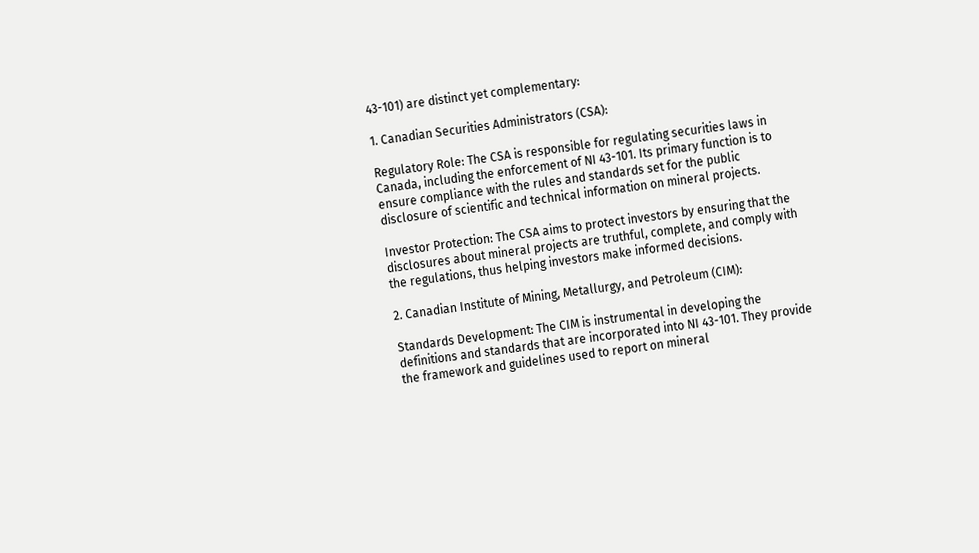43-101) are distinct yet complementary:

1. Canadian Securities Administrators (CSA):

Regulatory Role: The CSA is responsible for regulating securities laws in Canada, including the enforcement of NI 43-101. Its primary function is to ensure compliance with the rules and standards set for the public disclosure of scientific and technical information on mineral projects.

Investor Protection: The CSA aims to protect investors by ensuring that the disclosures about mineral projects are truthful, complete, and comply with the regulations, thus helping investors make informed decisions.

2. Canadian Institute of Mining, Metallurgy, and Petroleum (CIM):

Standards Development: The CIM is instrumental in developing the definitions and standards that are incorporated into NI 43-101. They provide the framework and guidelines used to report on mineral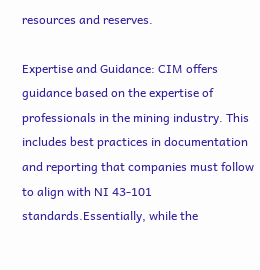resources and reserves.

Expertise and Guidance: CIM offers guidance based on the expertise of professionals in the mining industry. This includes best practices in documentation and reporting that companies must follow to align with NI 43-101 standards.Essentially, while the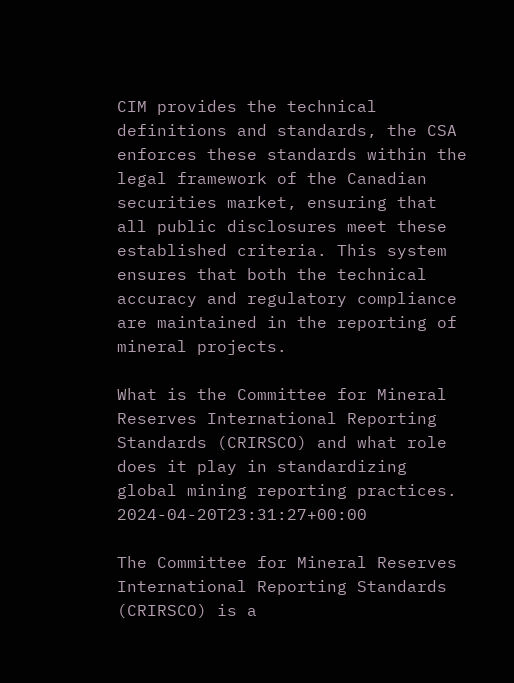CIM provides the technical definitions and standards, the CSA enforces these standards within the legal framework of the Canadian securities market, ensuring that all public disclosures meet these established criteria. This system ensures that both the technical accuracy and regulatory compliance are maintained in the reporting of mineral projects.

What is the Committee for Mineral Reserves International Reporting Standards (CRIRSCO) and what role does it play in standardizing global mining reporting practices. 2024-04-20T23:31:27+00:00

The Committee for Mineral Reserves International Reporting Standards (CRIRSCO) is a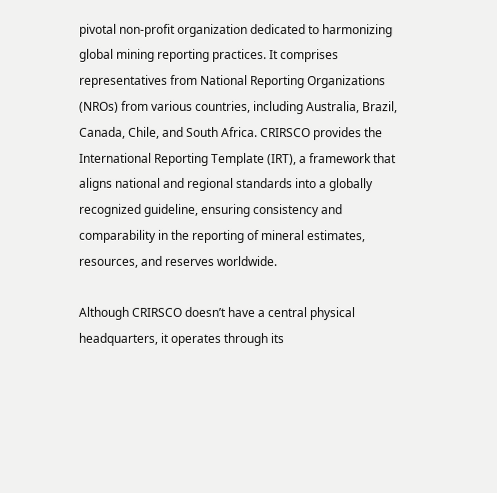pivotal non-profit organization dedicated to harmonizing global mining reporting practices. It comprises representatives from National Reporting Organizations (NROs) from various countries, including Australia, Brazil, Canada, Chile, and South Africa. CRIRSCO provides the International Reporting Template (IRT), a framework that aligns national and regional standards into a globally recognized guideline, ensuring consistency and comparability in the reporting of mineral estimates, resources, and reserves worldwide.

Although CRIRSCO doesn’t have a central physical headquarters, it operates through its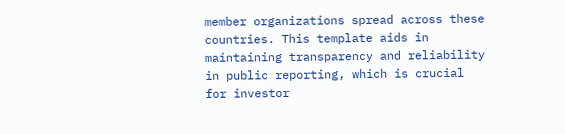member organizations spread across these countries. This template aids in maintaining transparency and reliability in public reporting, which is crucial for investor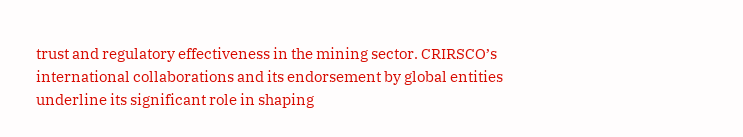trust and regulatory effectiveness in the mining sector. CRIRSCO’s international collaborations and its endorsement by global entities underline its significant role in shaping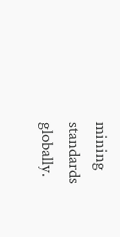mining standards globally.